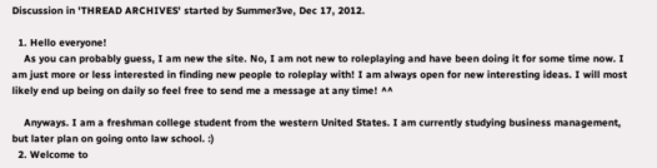Discussion in 'THREAD ARCHIVES' started by Summer3ve, Dec 17, 2012.

  1. Hello everyone!
    As you can probably guess, I am new the site. No, I am not new to roleplaying and have been doing it for some time now. I am just more or less interested in finding new people to roleplay with! I am always open for new interesting ideas. I will most likely end up being on daily so feel free to send me a message at any time! ^^

    Anyways. I am a freshman college student from the western United States. I am currently studying business management, but later plan on going onto law school. :)
  2. Welcome to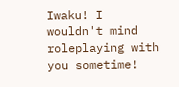Iwaku! I wouldn't mind roleplaying with you sometime!